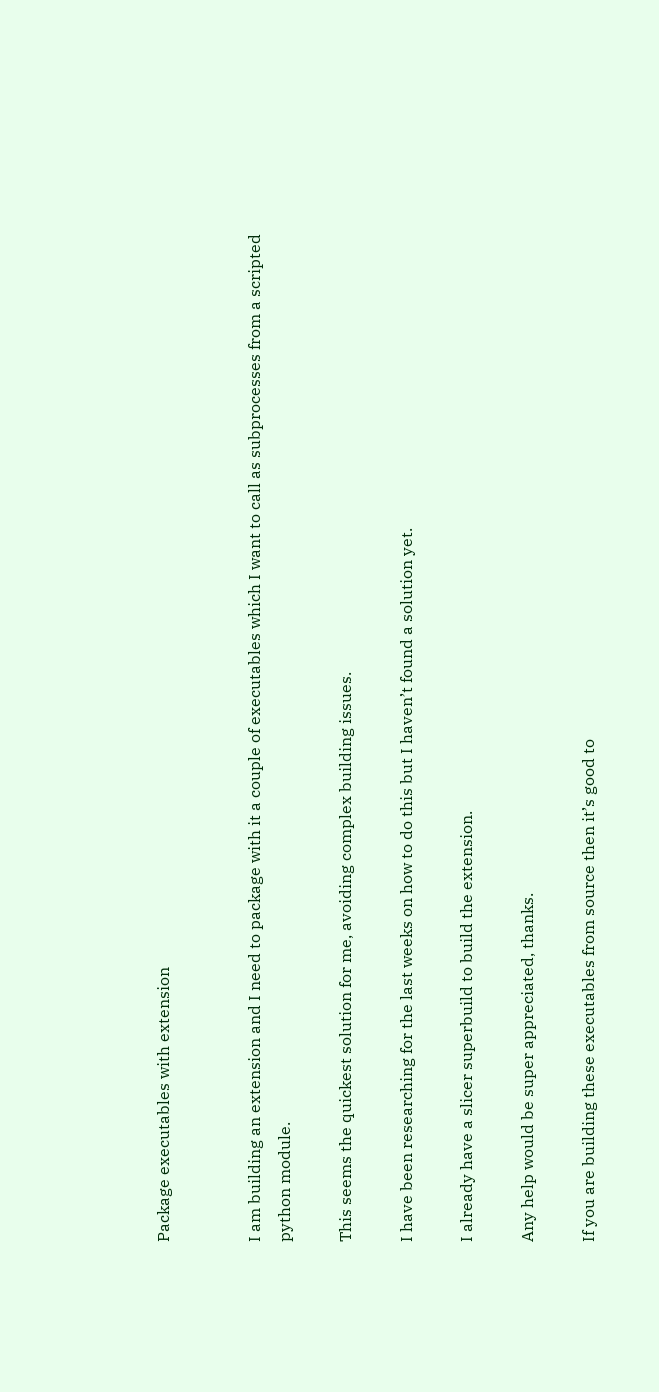Package executables with extension


I am building an extension and I need to package with it a couple of executables which I want to call as subprocesses from a scripted python module.

This seems the quickest solution for me, avoiding complex building issues.

I have been researching for the last weeks on how to do this but I haven’t found a solution yet.

I already have a slicer superbuild to build the extension.

Any help would be super appreciated, thanks.

If you are building these executables from source then it’s good to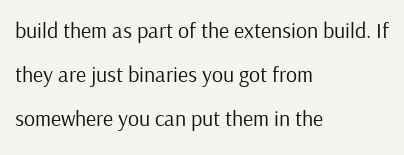build them as part of the extension build. If they are just binaries you got from somewhere you can put them in the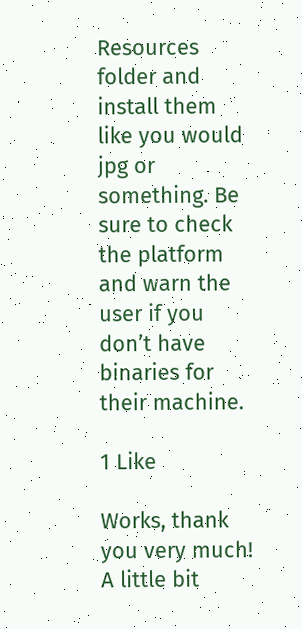Resources folder and install them like you would jpg or something. Be sure to check the platform and warn the user if you don’t have binaries for their machine.

1 Like

Works, thank you very much!
A little bit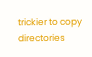trickier to copy directories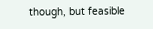though, but feasible